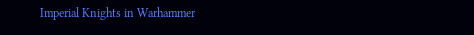Imperial Knights in Warhammer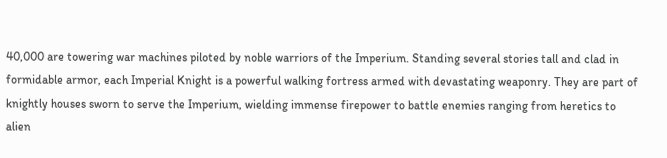40,000 are towering war machines piloted by noble warriors of the Imperium. Standing several stories tall and clad in formidable armor, each Imperial Knight is a powerful walking fortress armed with devastating weaponry. They are part of knightly houses sworn to serve the Imperium, wielding immense firepower to battle enemies ranging from heretics to alien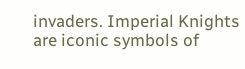invaders. Imperial Knights are iconic symbols of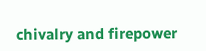chivalry and firepower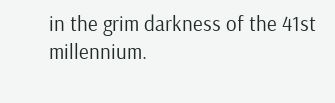in the grim darkness of the 41st millennium.